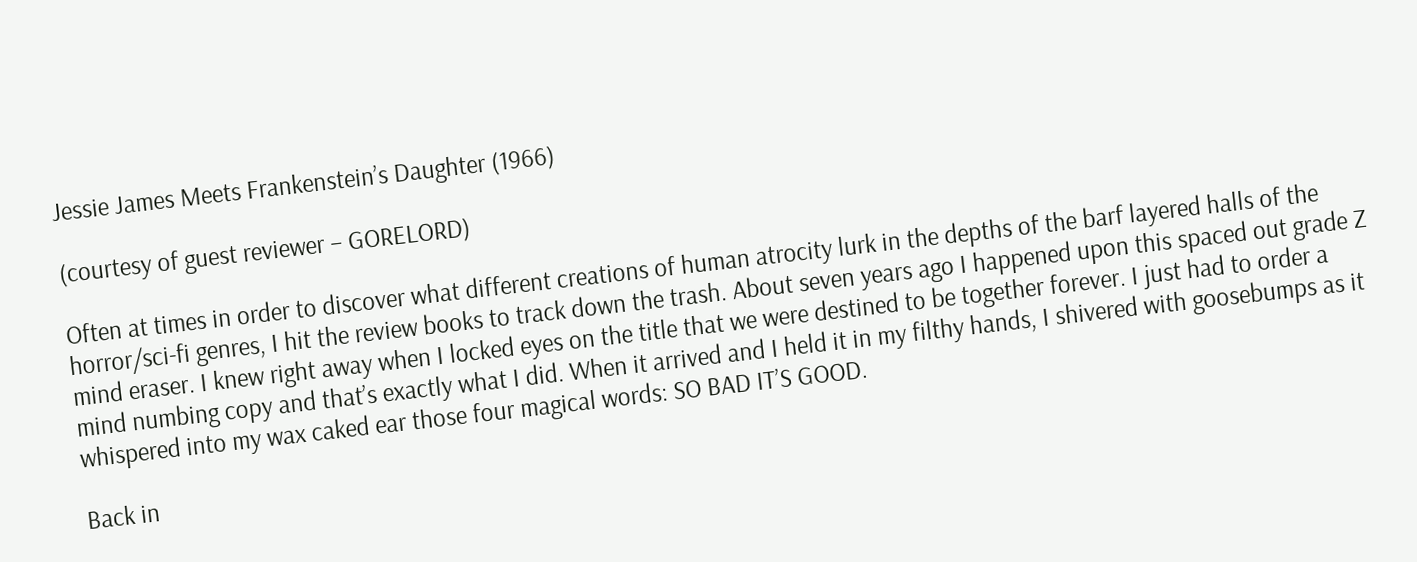Jessie James Meets Frankenstein’s Daughter (1966)

(courtesy of guest reviewer – GORELORD)

Often at times in order to discover what different creations of human atrocity lurk in the depths of the barf layered halls of the horror/sci-fi genres, I hit the review books to track down the trash. About seven years ago I happened upon this spaced out grade Z mind eraser. I knew right away when I locked eyes on the title that we were destined to be together forever. I just had to order a mind numbing copy and that’s exactly what I did. When it arrived and I held it in my filthy hands, I shivered with goosebumps as it whispered into my wax caked ear those four magical words: SO BAD IT’S GOOD.

Back in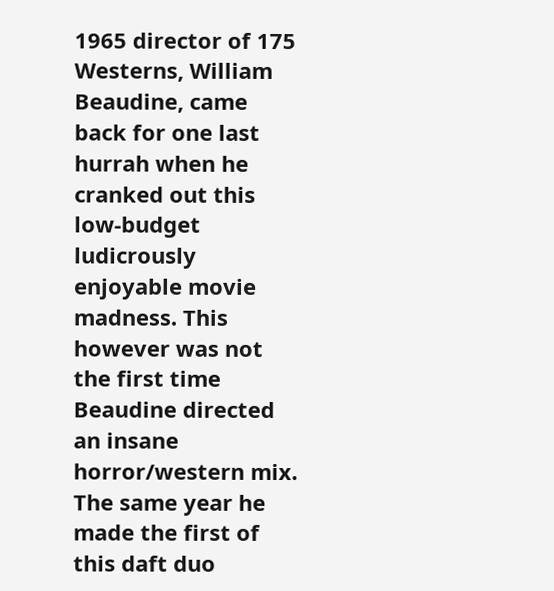1965 director of 175 Westerns, William Beaudine, came back for one last hurrah when he cranked out this low-budget ludicrously enjoyable movie madness. This however was not the first time Beaudine directed an insane horror/western mix. The same year he made the first of this daft duo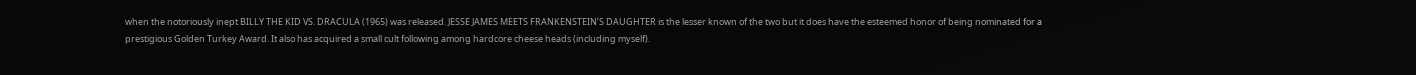when the notoriously inept BILLY THE KID VS. DRACULA (1965) was released. JESSE JAMES MEETS FRANKENSTEIN’S DAUGHTER is the lesser known of the two but it does have the esteemed honor of being nominated for a prestigious Golden Turkey Award. It also has acquired a small cult following among hardcore cheese heads (including myself).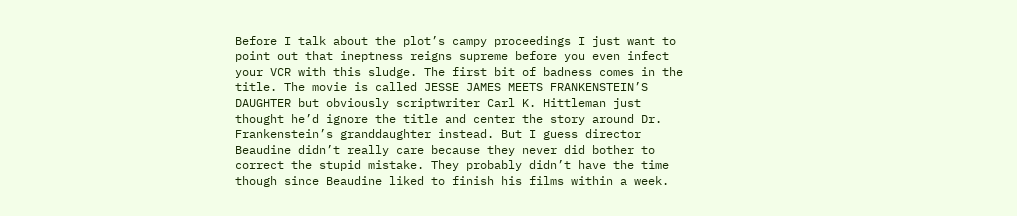Before I talk about the plot’s campy proceedings I just want to point out that ineptness reigns supreme before you even infect your VCR with this sludge. The first bit of badness comes in the title. The movie is called JESSE JAMES MEETS FRANKENSTEIN’S DAUGHTER but obviously scriptwriter Carl K. Hittleman just thought he’d ignore the title and center the story around Dr. Frankenstein’s granddaughter instead. But I guess director Beaudine didn’t really care because they never did bother to correct the stupid mistake. They probably didn’t have the time though since Beaudine liked to finish his films within a week.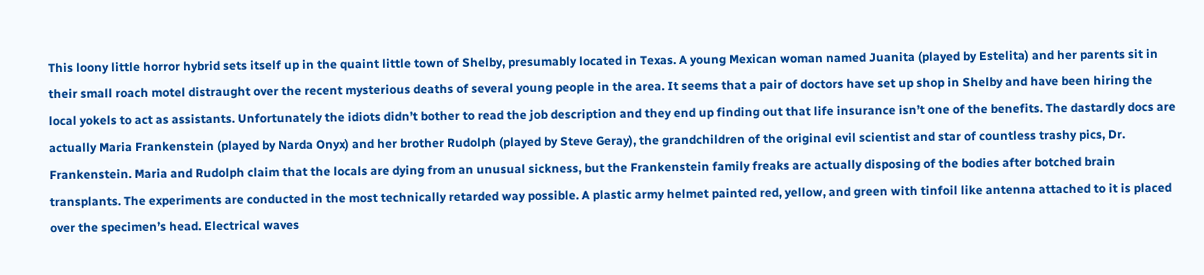This loony little horror hybrid sets itself up in the quaint little town of Shelby, presumably located in Texas. A young Mexican woman named Juanita (played by Estelita) and her parents sit in their small roach motel distraught over the recent mysterious deaths of several young people in the area. It seems that a pair of doctors have set up shop in Shelby and have been hiring the local yokels to act as assistants. Unfortunately the idiots didn’t bother to read the job description and they end up finding out that life insurance isn’t one of the benefits. The dastardly docs are actually Maria Frankenstein (played by Narda Onyx) and her brother Rudolph (played by Steve Geray), the grandchildren of the original evil scientist and star of countless trashy pics, Dr. Frankenstein. Maria and Rudolph claim that the locals are dying from an unusual sickness, but the Frankenstein family freaks are actually disposing of the bodies after botched brain transplants. The experiments are conducted in the most technically retarded way possible. A plastic army helmet painted red, yellow, and green with tinfoil like antenna attached to it is placed over the specimen’s head. Electrical waves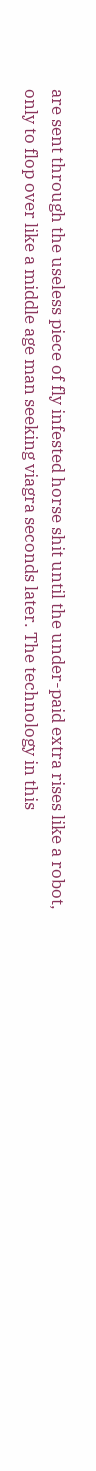are sent through the useless piece of fly infested horse shit until the under-paid extra rises like a robot, only to flop over like a middle age man seeking viagra seconds later. The technology in this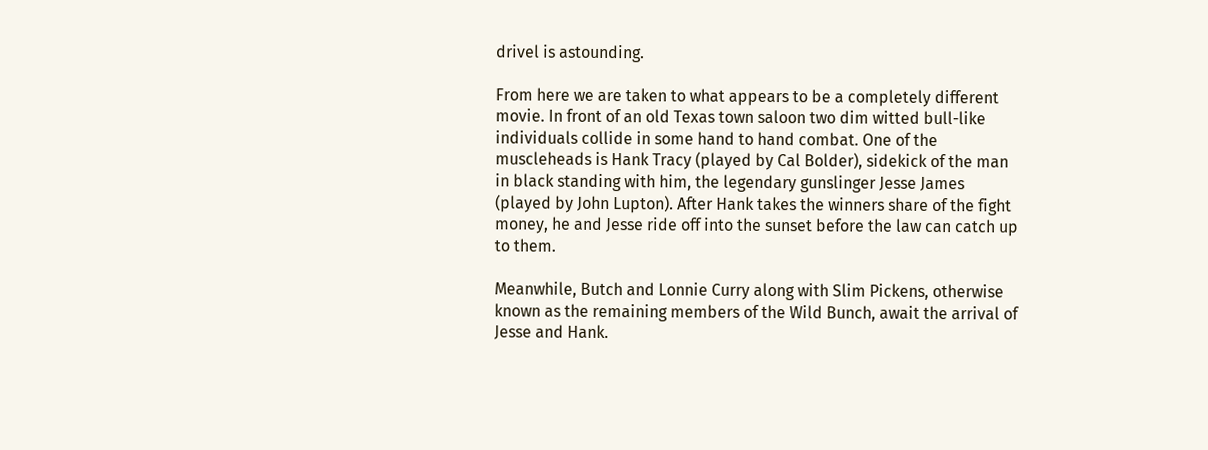drivel is astounding.

From here we are taken to what appears to be a completely different movie. In front of an old Texas town saloon two dim witted bull-like individuals collide in some hand to hand combat. One of the muscleheads is Hank Tracy (played by Cal Bolder), sidekick of the man in black standing with him, the legendary gunslinger Jesse James (played by John Lupton). After Hank takes the winners share of the fight money, he and Jesse ride off into the sunset before the law can catch up to them.

Meanwhile, Butch and Lonnie Curry along with Slim Pickens, otherwise known as the remaining members of the Wild Bunch, await the arrival of Jesse and Hank.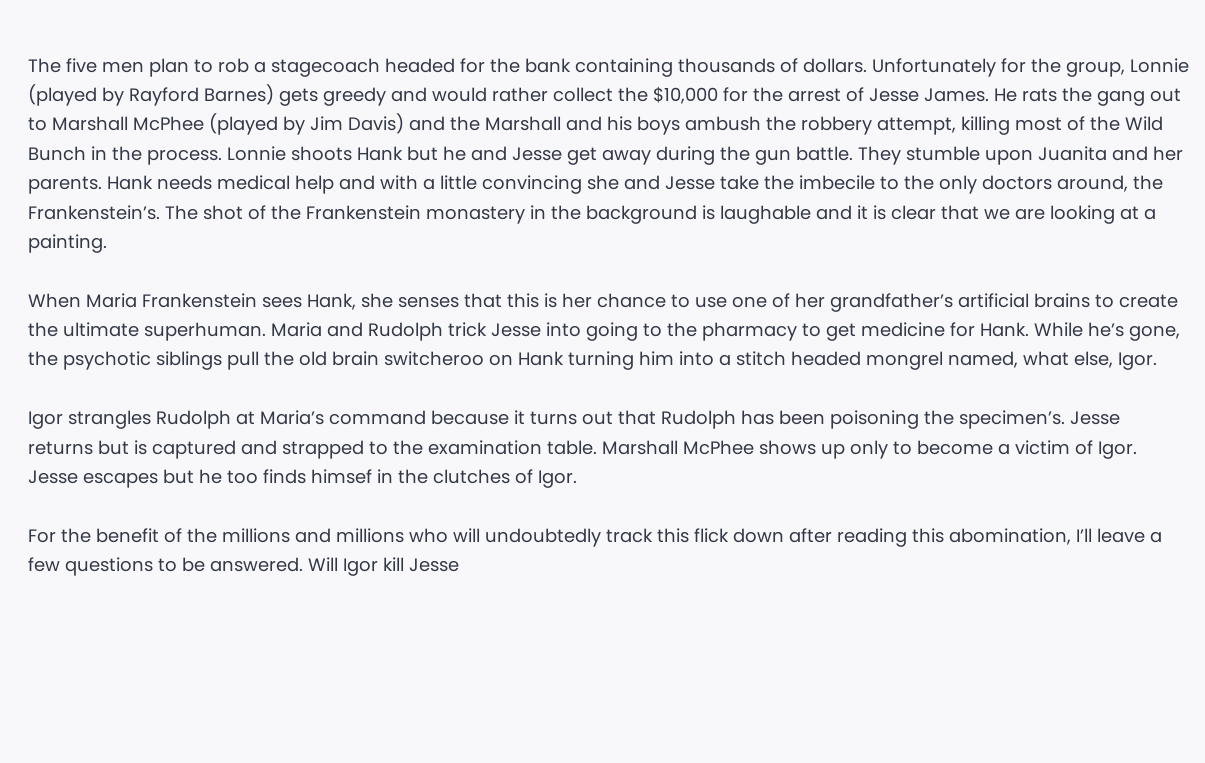The five men plan to rob a stagecoach headed for the bank containing thousands of dollars. Unfortunately for the group, Lonnie (played by Rayford Barnes) gets greedy and would rather collect the $10,000 for the arrest of Jesse James. He rats the gang out to Marshall McPhee (played by Jim Davis) and the Marshall and his boys ambush the robbery attempt, killing most of the Wild Bunch in the process. Lonnie shoots Hank but he and Jesse get away during the gun battle. They stumble upon Juanita and her parents. Hank needs medical help and with a little convincing she and Jesse take the imbecile to the only doctors around, the Frankenstein’s. The shot of the Frankenstein monastery in the background is laughable and it is clear that we are looking at a painting.

When Maria Frankenstein sees Hank, she senses that this is her chance to use one of her grandfather’s artificial brains to create the ultimate superhuman. Maria and Rudolph trick Jesse into going to the pharmacy to get medicine for Hank. While he’s gone, the psychotic siblings pull the old brain switcheroo on Hank turning him into a stitch headed mongrel named, what else, Igor.

Igor strangles Rudolph at Maria’s command because it turns out that Rudolph has been poisoning the specimen’s. Jesse returns but is captured and strapped to the examination table. Marshall McPhee shows up only to become a victim of Igor. Jesse escapes but he too finds himsef in the clutches of Igor.

For the benefit of the millions and millions who will undoubtedly track this flick down after reading this abomination, I’ll leave a few questions to be answered. Will Igor kill Jesse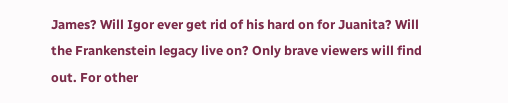James? Will Igor ever get rid of his hard on for Juanita? Will the Frankenstein legacy live on? Only brave viewers will find out. For other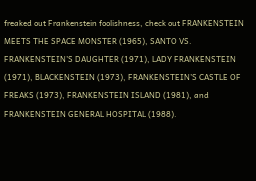freaked out Frankenstein foolishness, check out FRANKENSTEIN MEETS THE SPACE MONSTER (1965), SANTO VS. FRANKENSTEIN’S DAUGHTER (1971), LADY FRANKENSTEIN (1971), BLACKENSTEIN (1973), FRANKENSTEIN’S CASTLE OF FREAKS (1973), FRANKENSTEIN ISLAND (1981), and FRANKENSTEIN GENERAL HOSPITAL (1988).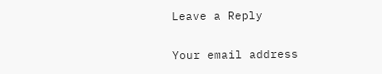Leave a Reply

Your email address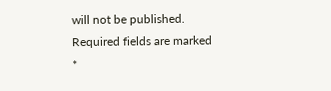will not be published. Required fields are marked *